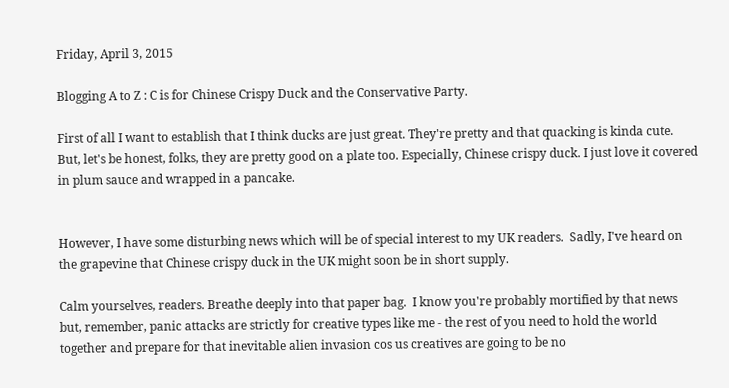Friday, April 3, 2015

Blogging A to Z : C is for Chinese Crispy Duck and the Conservative Party.

First of all I want to establish that I think ducks are just great. They're pretty and that quacking is kinda cute. But, let's be honest, folks, they are pretty good on a plate too. Especially, Chinese crispy duck. I just love it covered in plum sauce and wrapped in a pancake.


However, I have some disturbing news which will be of special interest to my UK readers.  Sadly, I've heard on the grapevine that Chinese crispy duck in the UK might soon be in short supply.

Calm yourselves, readers. Breathe deeply into that paper bag.  I know you're probably mortified by that news but, remember, panic attacks are strictly for creative types like me - the rest of you need to hold the world together and prepare for that inevitable alien invasion cos us creatives are going to be no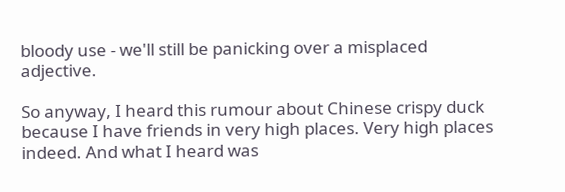bloody use - we'll still be panicking over a misplaced adjective.

So anyway, I heard this rumour about Chinese crispy duck because I have friends in very high places. Very high places indeed. And what I heard was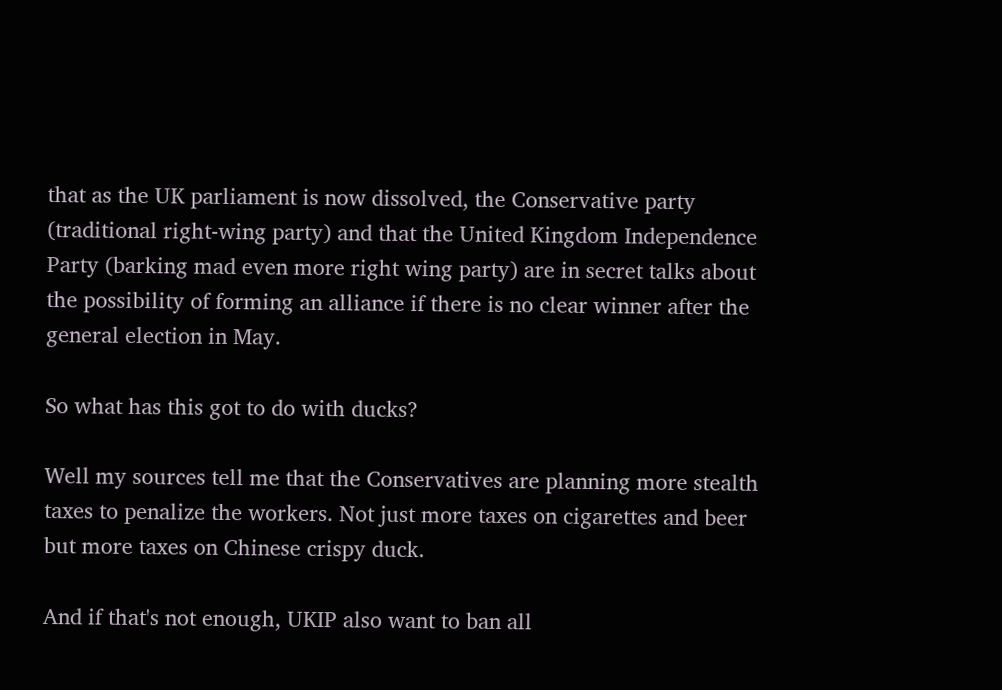that as the UK parliament is now dissolved, the Conservative party (traditional right-wing party) and that the United Kingdom Independence Party (barking mad even more right wing party) are in secret talks about the possibility of forming an alliance if there is no clear winner after the general election in May.

So what has this got to do with ducks?

Well my sources tell me that the Conservatives are planning more stealth taxes to penalize the workers. Not just more taxes on cigarettes and beer but more taxes on Chinese crispy duck.

And if that's not enough, UKIP also want to ban all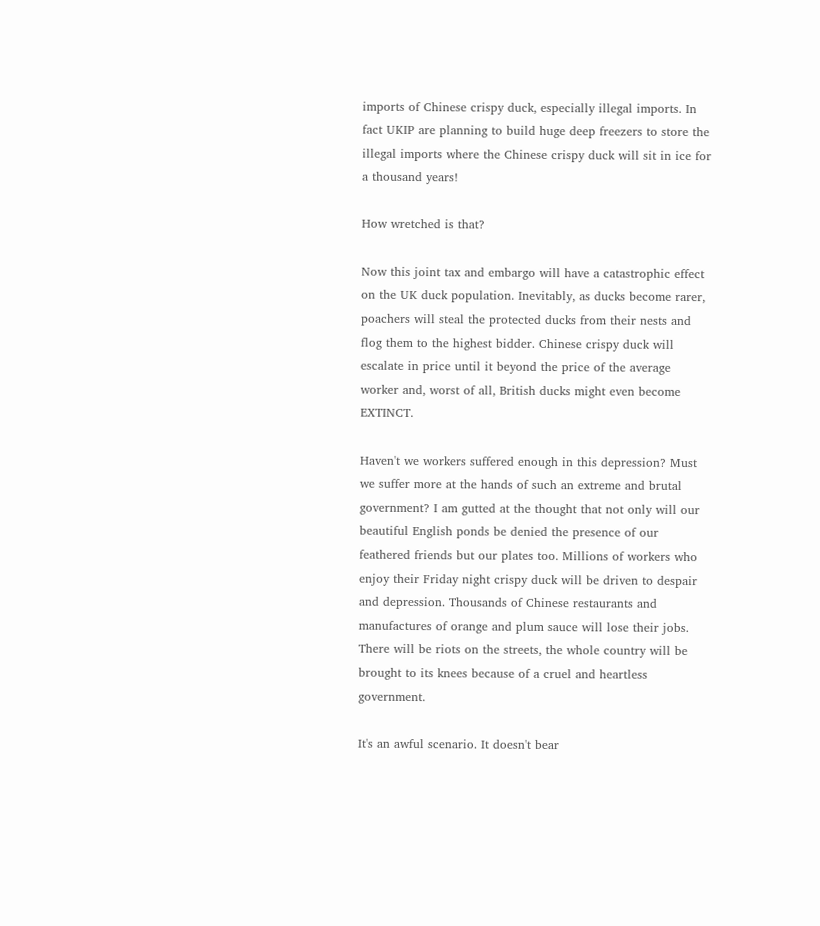imports of Chinese crispy duck, especially illegal imports. In fact UKIP are planning to build huge deep freezers to store the illegal imports where the Chinese crispy duck will sit in ice for a thousand years!

How wretched is that?

Now this joint tax and embargo will have a catastrophic effect on the UK duck population. Inevitably, as ducks become rarer, poachers will steal the protected ducks from their nests and flog them to the highest bidder. Chinese crispy duck will escalate in price until it beyond the price of the average worker and, worst of all, British ducks might even become EXTINCT.

Haven't we workers suffered enough in this depression? Must we suffer more at the hands of such an extreme and brutal government? I am gutted at the thought that not only will our beautiful English ponds be denied the presence of our feathered friends but our plates too. Millions of workers who enjoy their Friday night crispy duck will be driven to despair and depression. Thousands of Chinese restaurants and manufactures of orange and plum sauce will lose their jobs. There will be riots on the streets, the whole country will be brought to its knees because of a cruel and heartless government.

It's an awful scenario. It doesn't bear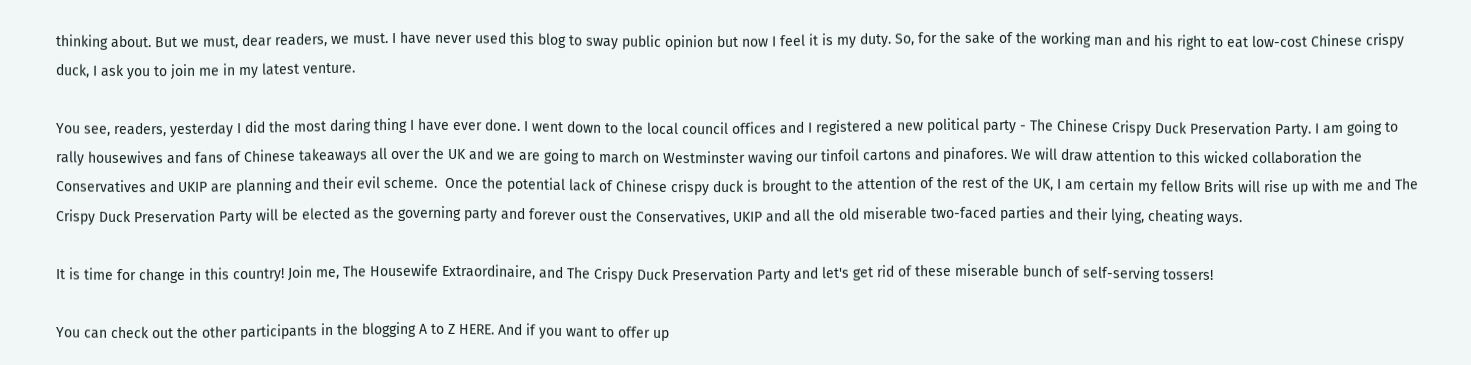thinking about. But we must, dear readers, we must. I have never used this blog to sway public opinion but now I feel it is my duty. So, for the sake of the working man and his right to eat low-cost Chinese crispy duck, I ask you to join me in my latest venture.

You see, readers, yesterday I did the most daring thing I have ever done. I went down to the local council offices and I registered a new political party - The Chinese Crispy Duck Preservation Party. I am going to rally housewives and fans of Chinese takeaways all over the UK and we are going to march on Westminster waving our tinfoil cartons and pinafores. We will draw attention to this wicked collaboration the Conservatives and UKIP are planning and their evil scheme.  Once the potential lack of Chinese crispy duck is brought to the attention of the rest of the UK, I am certain my fellow Brits will rise up with me and The Crispy Duck Preservation Party will be elected as the governing party and forever oust the Conservatives, UKIP and all the old miserable two-faced parties and their lying, cheating ways.

It is time for change in this country! Join me, The Housewife Extraordinaire, and The Crispy Duck Preservation Party and let's get rid of these miserable bunch of self-serving tossers!

You can check out the other participants in the blogging A to Z HERE. And if you want to offer up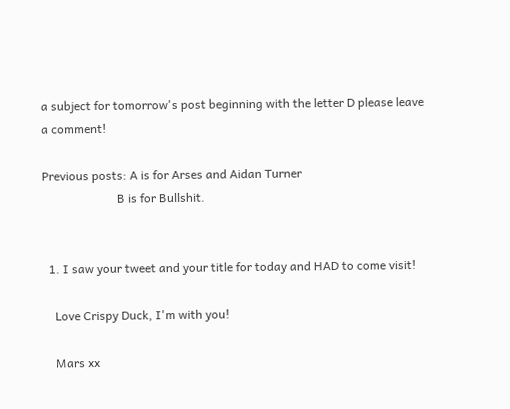a subject for tomorrow's post beginning with the letter D please leave a comment!

Previous posts: A is for Arses and Aidan Turner
                         B is for Bullshit.


  1. I saw your tweet and your title for today and HAD to come visit!

    Love Crispy Duck, I'm with you!

    Mars xx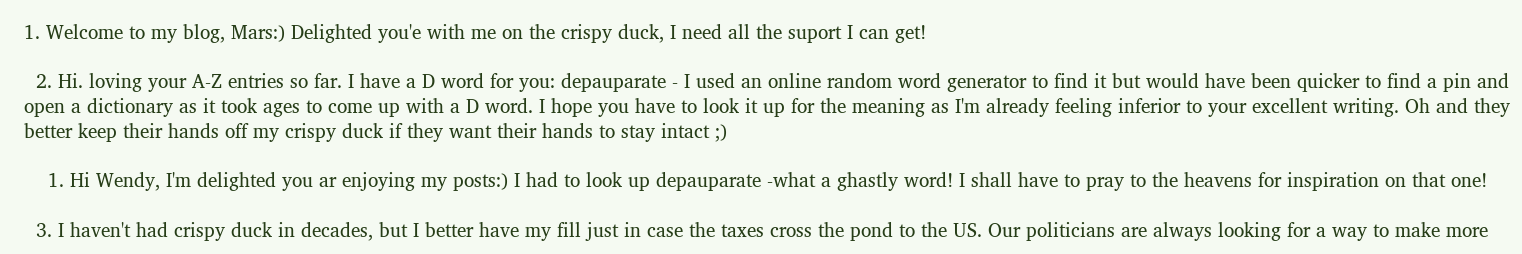1. Welcome to my blog, Mars:) Delighted you'e with me on the crispy duck, I need all the suport I can get!

  2. Hi. loving your A-Z entries so far. I have a D word for you: depauparate - I used an online random word generator to find it but would have been quicker to find a pin and open a dictionary as it took ages to come up with a D word. I hope you have to look it up for the meaning as I'm already feeling inferior to your excellent writing. Oh and they better keep their hands off my crispy duck if they want their hands to stay intact ;)

    1. Hi Wendy, I'm delighted you ar enjoying my posts:) I had to look up depauparate -what a ghastly word! I shall have to pray to the heavens for inspiration on that one!

  3. I haven't had crispy duck in decades, but I better have my fill just in case the taxes cross the pond to the US. Our politicians are always looking for a way to make more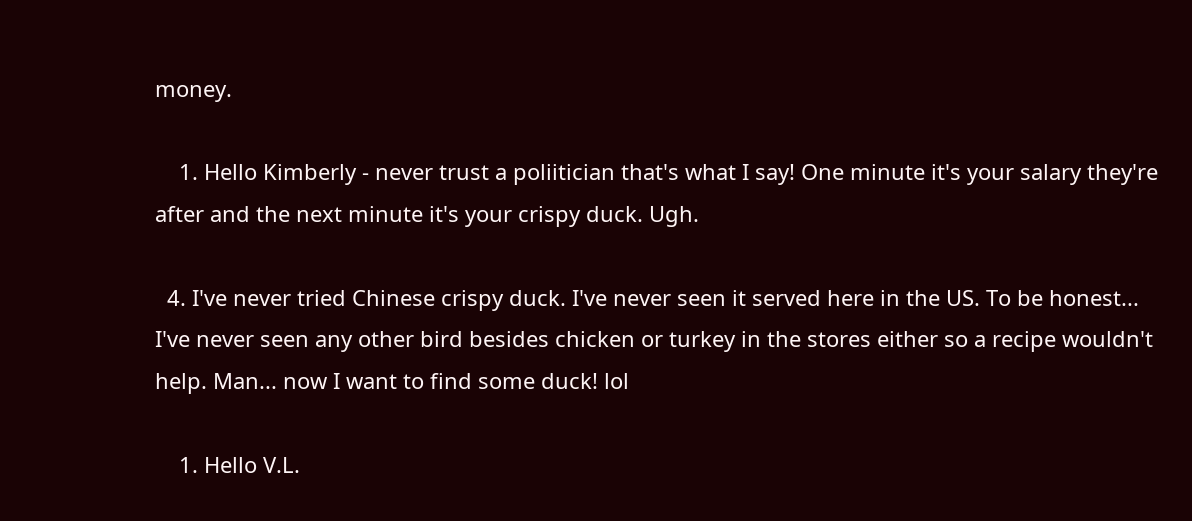money.

    1. Hello Kimberly - never trust a poliitician that's what I say! One minute it's your salary they're after and the next minute it's your crispy duck. Ugh.

  4. I've never tried Chinese crispy duck. I've never seen it served here in the US. To be honest... I've never seen any other bird besides chicken or turkey in the stores either so a recipe wouldn't help. Man... now I want to find some duck! lol

    1. Hello V.L.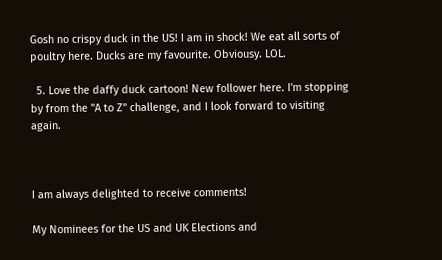Gosh no crispy duck in the US! I am in shock! We eat all sorts of poultry here. Ducks are my favourite. Obviousy. LOL.

  5. Love the daffy duck cartoon! New follower here. I'm stopping by from the "A to Z" challenge, and I look forward to visiting again.



I am always delighted to receive comments!

My Nominees for the US and UK Elections and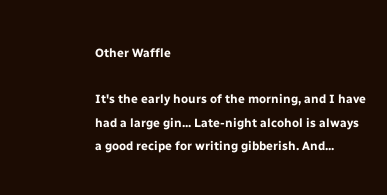Other Waffle

It's the early hours of the morning, and I have had a large gin... Late-night alcohol is always a good recipe for writing gibberish. And...